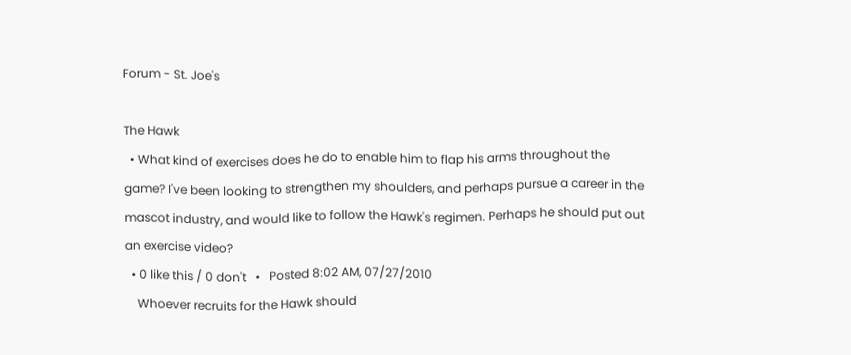Forum - St. Joe's

The Hawk
  • What kind of exercises does he do to enable him to flap his arms throughout the game? I've been looking to strengthen my shoulders, and perhaps pursue a career in the mascot industry, and would like to follow the Hawk's regimen. Perhaps he should put out an exercise video?
  • 0 like this / 0 don't   •   Posted 8:02 AM, 07/27/2010
    Whoever recruits for the Hawk should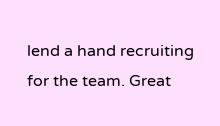lend a hand recruiting for the team. Great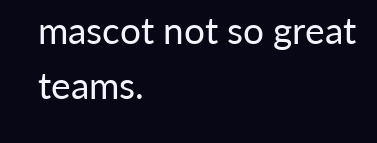mascot not so great teams.